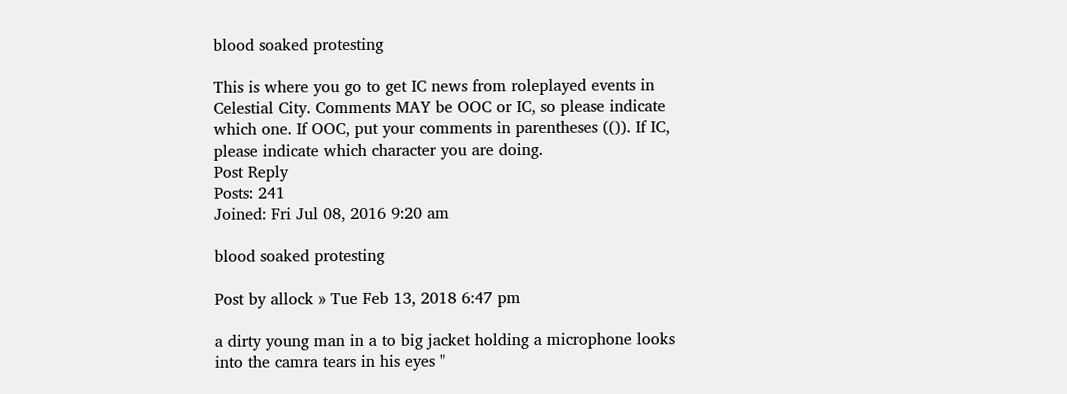blood soaked protesting

This is where you go to get IC news from roleplayed events in Celestial City. Comments MAY be OOC or IC, so please indicate which one. If OOC, put your comments in parentheses (()). If IC, please indicate which character you are doing.
Post Reply
Posts: 241
Joined: Fri Jul 08, 2016 9:20 am

blood soaked protesting

Post by allock » Tue Feb 13, 2018 6:47 pm

a dirty young man in a to big jacket holding a microphone looks into the camra tears in his eyes "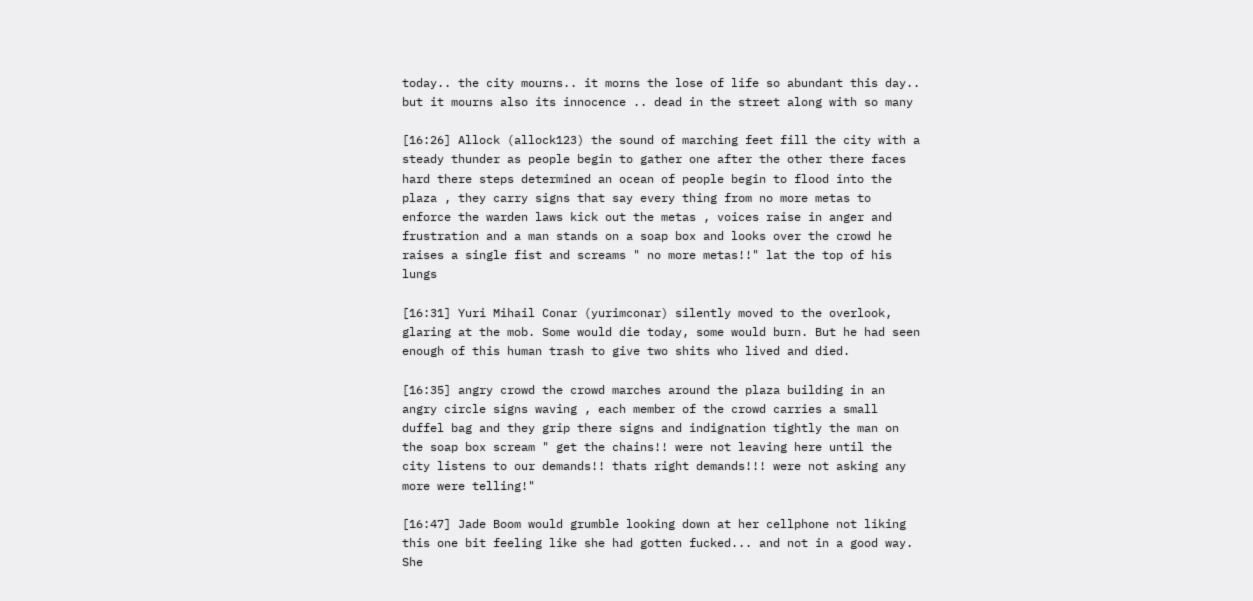today.. the city mourns.. it morns the lose of life so abundant this day.. but it mourns also its innocence .. dead in the street along with so many

[16:26] Allock (allock123) the sound of marching feet fill the city with a steady thunder as people begin to gather one after the other there faces hard there steps determined an ocean of people begin to flood into the plaza , they carry signs that say every thing from no more metas to enforce the warden laws kick out the metas , voices raise in anger and frustration and a man stands on a soap box and looks over the crowd he raises a single fist and screams " no more metas!!" lat the top of his lungs

[16:31] Yuri Mihail Conar (yurimconar) silently moved to the overlook, glaring at the mob. Some would die today, some would burn. But he had seen enough of this human trash to give two shits who lived and died.

[16:35] angry crowd the crowd marches around the plaza building in an angry circle signs waving , each member of the crowd carries a small duffel bag and they grip there signs and indignation tightly the man on the soap box scream " get the chains!! were not leaving here until the city listens to our demands!! thats right demands!!! were not asking any more were telling!"

[16:47] Jade Boom would grumble looking down at her cellphone not liking this one bit feeling like she had gotten fucked... and not in a good way. She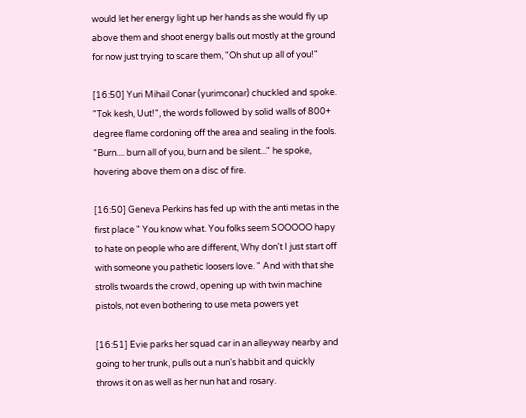would let her energy light up her hands as she would fly up above them and shoot energy balls out mostly at the ground for now just trying to scare them, "Oh shut up all of you!"

[16:50] Yuri Mihail Conar (yurimconar) chuckled and spoke. "Tok kesh, Uut!", the words followed by solid walls of 800+ degree flame cordoning off the area and sealing in the fools. "Burn.... burn all of you, burn and be silent..." he spoke, hovering above them on a disc of fire.

[16:50] Geneva Perkins has fed up with the anti metas in the first place " You know what. You folks seem SOOOOO hapy to hate on people who are different, Why don't I just start off with someone you pathetic loosers love. " And with that she strolls twoards the crowd, opening up with twin machine pistols, not even bothering to use meta powers yet

[16:51] Evie parks her squad car in an alleyway nearby and going to her trunk, pulls out a nun's habbit and quickly throws it on as well as her nun hat and rosary.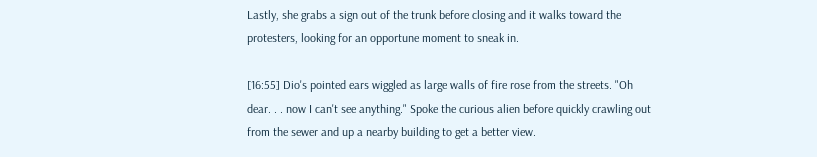Lastly, she grabs a sign out of the trunk before closing and it walks toward the protesters, looking for an opportune moment to sneak in.

[16:55] Dio's pointed ears wiggled as large walls of fire rose from the streets. "Oh dear. . . now I can't see anything." Spoke the curious alien before quickly crawling out from the sewer and up a nearby building to get a better view.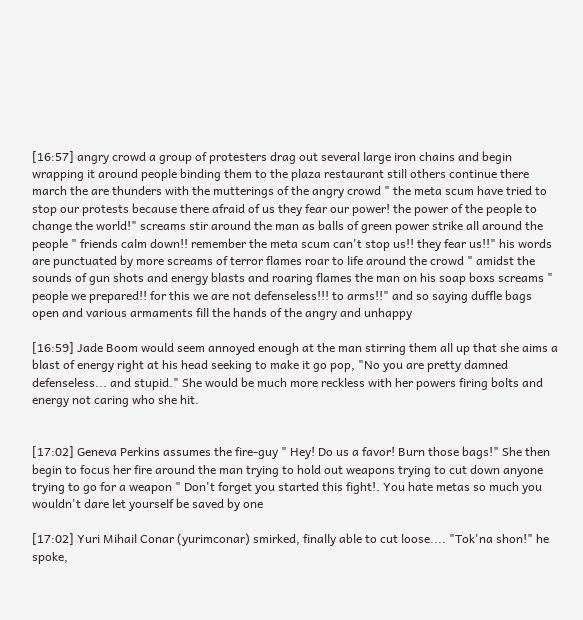[16:57] angry crowd a group of protesters drag out several large iron chains and begin wrapping it around people binding them to the plaza restaurant still others continue there march the are thunders with the mutterings of the angry crowd " the meta scum have tried to stop our protests because there afraid of us they fear our power! the power of the people to change the world!" screams stir around the man as balls of green power strike all around the people " friends calm down!! remember the meta scum can't stop us!! they fear us!!" his words are punctuated by more screams of terror flames roar to life around the crowd " amidst the sounds of gun shots and energy blasts and roaring flames the man on his soap boxs screams " people we prepared!! for this we are not defenseless!!! to arms!!" and so saying duffle bags open and various armaments fill the hands of the angry and unhappy

[16:59] Jade Boom would seem annoyed enough at the man stirring them all up that she aims a blast of energy right at his head seeking to make it go pop, "No you are pretty damned defenseless... and stupid." She would be much more reckless with her powers firing bolts and energy not caring who she hit.


[17:02] Geneva Perkins assumes the fire-guy " Hey! Do us a favor! Burn those bags!" She then begin to focus her fire around the man trying to hold out weapons trying to cut down anyone trying to go for a weapon " Don't forget you started this fight!. You hate metas so much you wouldn't dare let yourself be saved by one

[17:02] Yuri Mihail Conar (yurimconar) smirked, finally able to cut loose.... "Tok'na shon!" he spoke,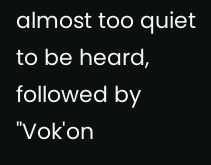almost too quiet to be heard, followed by "Vok'on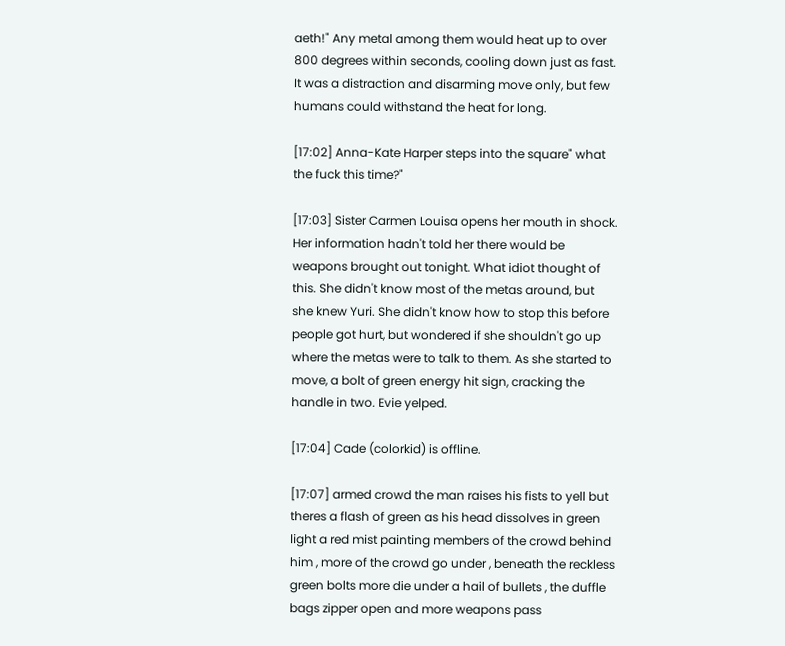aeth!" Any metal among them would heat up to over 800 degrees within seconds, cooling down just as fast. It was a distraction and disarming move only, but few humans could withstand the heat for long.

[17:02] Anna-Kate Harper steps into the square" what the fuck this time?"

[17:03] Sister Carmen Louisa opens her mouth in shock. Her information hadn't told her there would be weapons brought out tonight. What idiot thought of this. She didn't know most of the metas around, but she knew Yuri. She didn't know how to stop this before people got hurt, but wondered if she shouldn't go up where the metas were to talk to them. As she started to move, a bolt of green energy hit sign, cracking the handle in two. Evie yelped.

[17:04] Cade (colorkid) is offline.

[17:07] armed crowd the man raises his fists to yell but theres a flash of green as his head dissolves in green light a red mist painting members of the crowd behind him , more of the crowd go under , beneath the reckless green bolts more die under a hail of bullets , the duffle bags zipper open and more weapons pass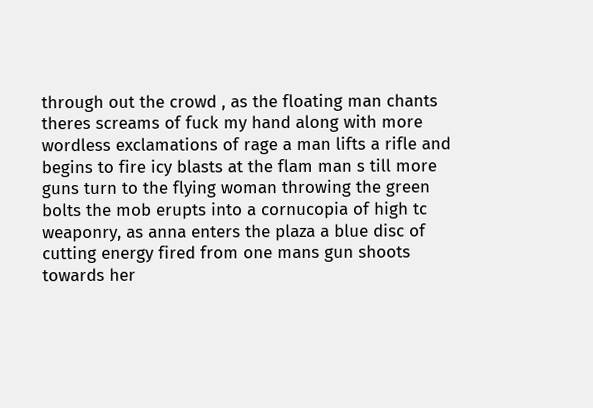through out the crowd , as the floating man chants theres screams of fuck my hand along with more wordless exclamations of rage a man lifts a rifle and begins to fire icy blasts at the flam man s till more guns turn to the flying woman throwing the green bolts the mob erupts into a cornucopia of high tc weaponry, as anna enters the plaza a blue disc of cutting energy fired from one mans gun shoots towards her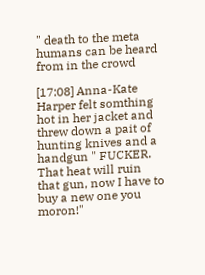" death to the meta humans can be heard from in the crowd

[17:08] Anna-Kate Harper felt somthing hot in her jacket and threw down a pait of hunting knives and a handgun " FUCKER. That heat will ruin that gun, now I have to buy a new one you moron!"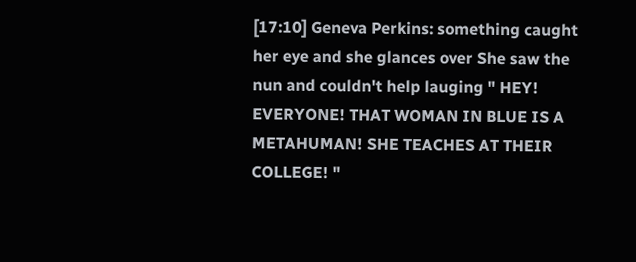[17:10] Geneva Perkins: something caught her eye and she glances over She saw the nun and couldn't help lauging " HEY! EVERYONE! THAT WOMAN IN BLUE IS A METAHUMAN! SHE TEACHES AT THEIR COLLEGE! "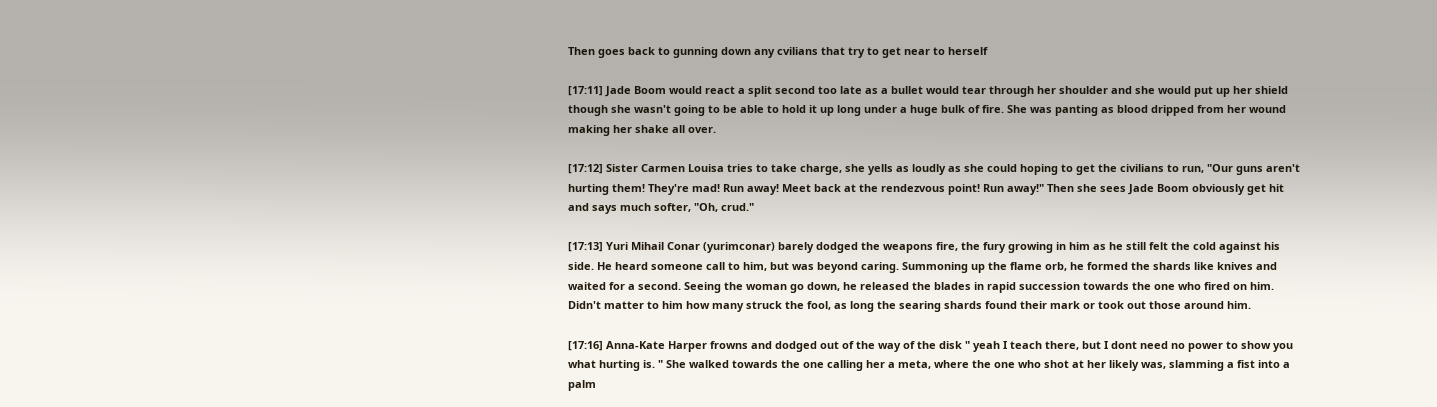Then goes back to gunning down any cvilians that try to get near to herself

[17:11] Jade Boom would react a split second too late as a bullet would tear through her shoulder and she would put up her shield though she wasn't going to be able to hold it up long under a huge bulk of fire. She was panting as blood dripped from her wound making her shake all over.

[17:12] Sister Carmen Louisa tries to take charge, she yells as loudly as she could hoping to get the civilians to run, "Our guns aren't hurting them! They're mad! Run away! Meet back at the rendezvous point! Run away!" Then she sees Jade Boom obviously get hit and says much softer, "Oh, crud."

[17:13] Yuri Mihail Conar (yurimconar) barely dodged the weapons fire, the fury growing in him as he still felt the cold against his side. He heard someone call to him, but was beyond caring. Summoning up the flame orb, he formed the shards like knives and waited for a second. Seeing the woman go down, he released the blades in rapid succession towards the one who fired on him. Didn't matter to him how many struck the fool, as long the searing shards found their mark or took out those around him.

[17:16] Anna-Kate Harper frowns and dodged out of the way of the disk " yeah I teach there, but I dont need no power to show you what hurting is. " She walked towards the one calling her a meta, where the one who shot at her likely was, slamming a fist into a palm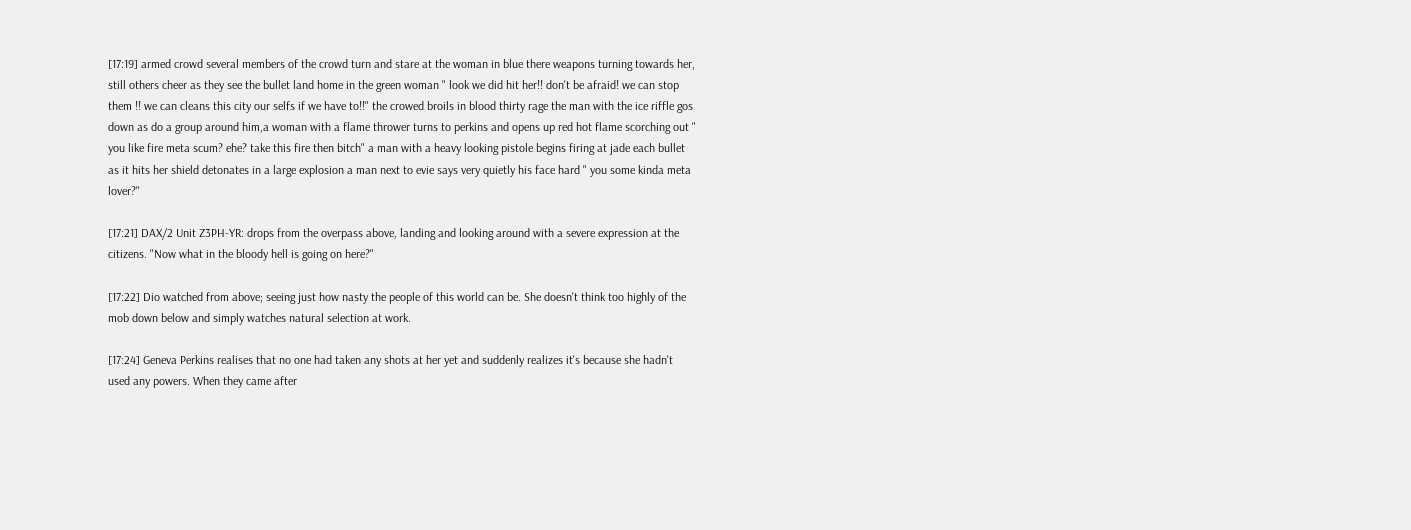[17:19] armed crowd several members of the crowd turn and stare at the woman in blue there weapons turning towards her, still others cheer as they see the bullet land home in the green woman " look we did hit her!! don't be afraid! we can stop them !! we can cleans this city our selfs if we have to!!" the crowed broils in blood thirty rage the man with the ice riffle gos down as do a group around him,a woman with a flame thrower turns to perkins and opens up red hot flame scorching out " you like fire meta scum? ehe? take this fire then bitch" a man with a heavy looking pistole begins firing at jade each bullet as it hits her shield detonates in a large explosion a man next to evie says very quietly his face hard " you some kinda meta lover?"

[17:21] DAX/2 Unit Z3PH-YR: drops from the overpass above, landing and looking around with a severe expression at the citizens. "Now what in the bloody hell is going on here?"

[17:22] Dio watched from above; seeing just how nasty the people of this world can be. She doesn't think too highly of the mob down below and simply watches natural selection at work.

[17:24] Geneva Perkins realises that no one had taken any shots at her yet and suddenly realizes it's because she hadn't used any powers. When they came after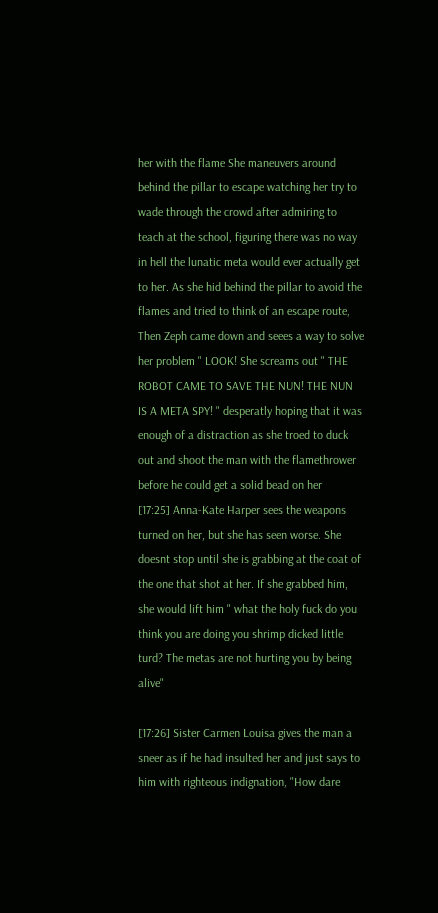her with the flame She maneuvers around behind the pillar to escape watching her try to wade through the crowd after admiring to teach at the school, figuring there was no way in hell the lunatic meta would ever actually get to her. As she hid behind the pillar to avoid the flames and tried to think of an escape route, Then Zeph came down and seees a way to solve her problem " LOOK! She screams out " THE ROBOT CAME TO SAVE THE NUN! THE NUN IS A META SPY! " desperatly hoping that it was enough of a distraction as she troed to duck out and shoot the man with the flamethrower before he could get a solid bead on her
[17:25] Anna-Kate Harper sees the weapons turned on her, but she has seen worse. She doesnt stop until she is grabbing at the coat of the one that shot at her. If she grabbed him, she would lift him " what the holy fuck do you think you are doing you shrimp dicked little turd? The metas are not hurting you by being alive"

[17:26] Sister Carmen Louisa gives the man a sneer as if he had insulted her and just says to him with righteous indignation, "How dare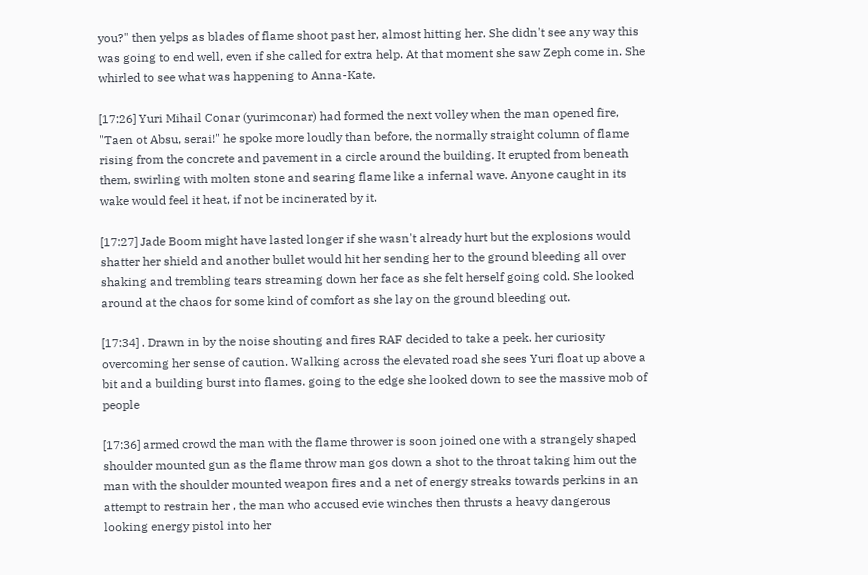you?" then yelps as blades of flame shoot past her, almost hitting her. She didn't see any way this was going to end well, even if she called for extra help. At that moment she saw Zeph come in. She whirled to see what was happening to Anna-Kate.

[17:26] Yuri Mihail Conar (yurimconar) had formed the next volley when the man opened fire, "Taen ot Absu, serai!" he spoke more loudly than before, the normally straight column of flame rising from the concrete and pavement in a circle around the building. It erupted from beneath them, swirling with molten stone and searing flame like a infernal wave. Anyone caught in its wake would feel it heat, if not be incinerated by it.

[17:27] Jade Boom might have lasted longer if she wasn't already hurt but the explosions would shatter her shield and another bullet would hit her sending her to the ground bleeding all over shaking and trembling tears streaming down her face as she felt herself going cold. She looked around at the chaos for some kind of comfort as she lay on the ground bleeding out.

[17:34] . Drawn in by the noise shouting and fires RAF decided to take a peek. her curiosity overcoming her sense of caution. Walking across the elevated road she sees Yuri float up above a bit and a building burst into flames. going to the edge she looked down to see the massive mob of people

[17:36] armed crowd the man with the flame thrower is soon joined one with a strangely shaped shoulder mounted gun as the flame throw man gos down a shot to the throat taking him out the man with the shoulder mounted weapon fires and a net of energy streaks towards perkins in an attempt to restrain her , the man who accused evie winches then thrusts a heavy dangerous looking energy pistol into her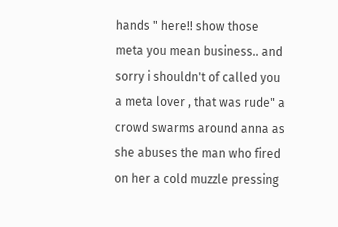hands " here!! show those meta you mean business.. and sorry i shouldn't of called you a meta lover , that was rude" a crowd swarms around anna as she abuses the man who fired on her a cold muzzle pressing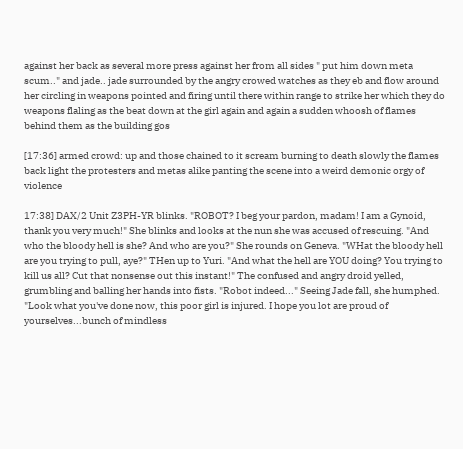against her back as several more press against her from all sides " put him down meta scum.." and jade.. jade surrounded by the angry crowed watches as they eb and flow around her circling in weapons pointed and firing until there within range to strike her which they do weapons flaling as the beat down at the girl again and again a sudden whoosh of flames behind them as the building gos

[17:36] armed crowd: up and those chained to it scream burning to death slowly the flames back light the protesters and metas alike panting the scene into a weird demonic orgy of violence

17:38] DAX/2 Unit Z3PH-YR blinks. "ROBOT? I beg your pardon, madam! I am a Gynoid, thank you very much!" She blinks and looks at the nun she was accused of rescuing. "And who the bloody hell is she? And who are you?" She rounds on Geneva. "WHat the bloody hell are you trying to pull, aye?" THen up to Yuri. "And what the hell are YOU doing? You trying to kill us all? Cut that nonsense out this instant!" The confused and angry droid yelled, grumbling and balling her hands into fists. "Robot indeed..." Seeing Jade fall, she humphed. "Look what you've done now, this poor girl is injured. I hope you lot are proud of yourselves...bunch of mindless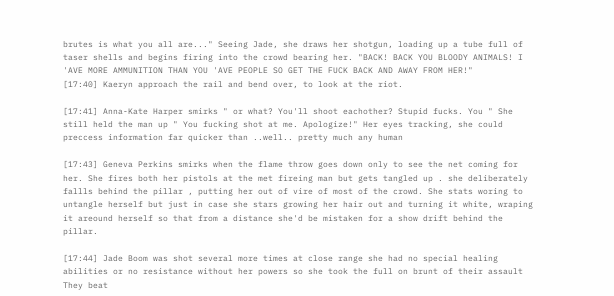brutes is what you all are..." Seeing Jade, she draws her shotgun, loading up a tube full of taser shells and begins firing into the crowd bearing her. "BACK! BACK YOU BLOODY ANIMALS! I 'AVE MORE AMMUNITION THAN YOU 'AVE PEOPLE SO GET THE FUCK BACK AND AWAY FROM HER!"
[17:40] Kaeryn approach the rail and bend over, to look at the riot.

[17:41] Anna-Kate Harper smirks " or what? You'll shoot eachother? Stupid fucks. You " She still held the man up " You fucking shot at me. Apologize!" Her eyes tracking, she could preccess information far quicker than ..well.. pretty much any human

[17:43] Geneva Perkins smirks when the flame throw goes down only to see the net coming for her. She fires both her pistols at the met fireing man but gets tangled up . she deliberately fallls behind the pillar , putting her out of vire of most of the crowd. She stats woring to untangle herself but just in case she stars growing her hair out and turning it white, wraping it areound herself so that from a distance she'd be mistaken for a show drift behind the pillar.

[17:44] Jade Boom was shot several more times at close range she had no special healing abilities or no resistance without her powers so she took the full on brunt of their assault They beat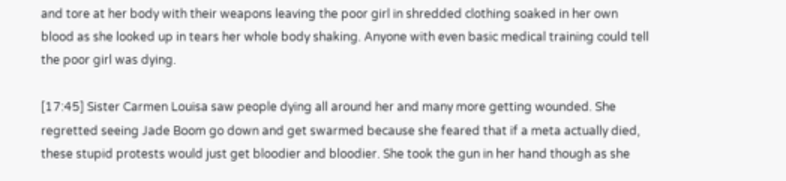and tore at her body with their weapons leaving the poor girl in shredded clothing soaked in her own blood as she looked up in tears her whole body shaking. Anyone with even basic medical training could tell the poor girl was dying.

[17:45] Sister Carmen Louisa saw people dying all around her and many more getting wounded. She regretted seeing Jade Boom go down and get swarmed because she feared that if a meta actually died, these stupid protests would just get bloodier and bloodier. She took the gun in her hand though as she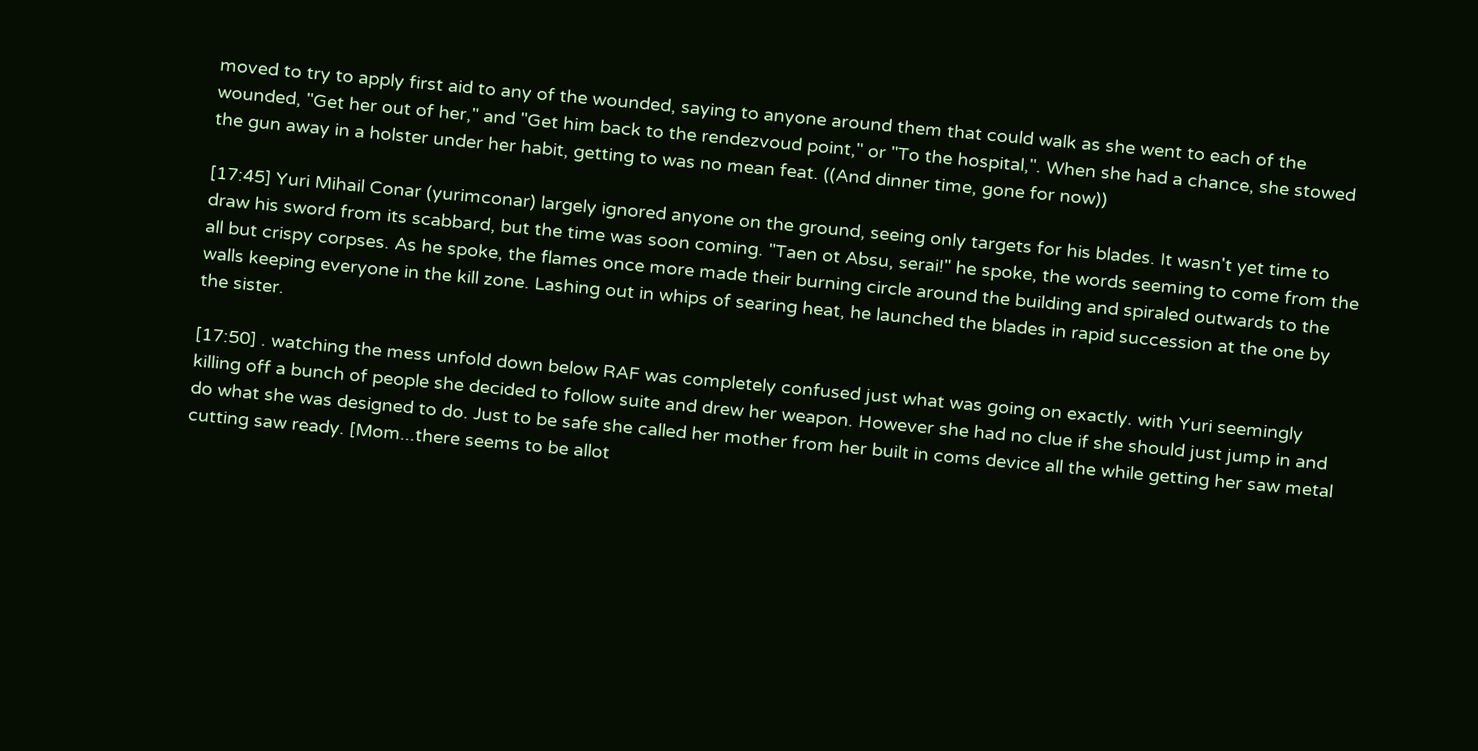moved to try to apply first aid to any of the wounded, saying to anyone around them that could walk as she went to each of the wounded, "Get her out of her," and "Get him back to the rendezvoud point," or "To the hospital,". When she had a chance, she stowed the gun away in a holster under her habit, getting to was no mean feat. ((And dinner time, gone for now))

[17:45] Yuri Mihail Conar (yurimconar) largely ignored anyone on the ground, seeing only targets for his blades. It wasn't yet time to draw his sword from its scabbard, but the time was soon coming. "Taen ot Absu, serai!" he spoke, the words seeming to come from the all but crispy corpses. As he spoke, the flames once more made their burning circle around the building and spiraled outwards to the walls keeping everyone in the kill zone. Lashing out in whips of searing heat, he launched the blades in rapid succession at the one by the sister.

[17:50] . watching the mess unfold down below RAF was completely confused just what was going on exactly. with Yuri seemingly killing off a bunch of people she decided to follow suite and drew her weapon. However she had no clue if she should just jump in and do what she was designed to do. Just to be safe she called her mother from her built in coms device all the while getting her saw metal cutting saw ready. [Mom...there seems to be allot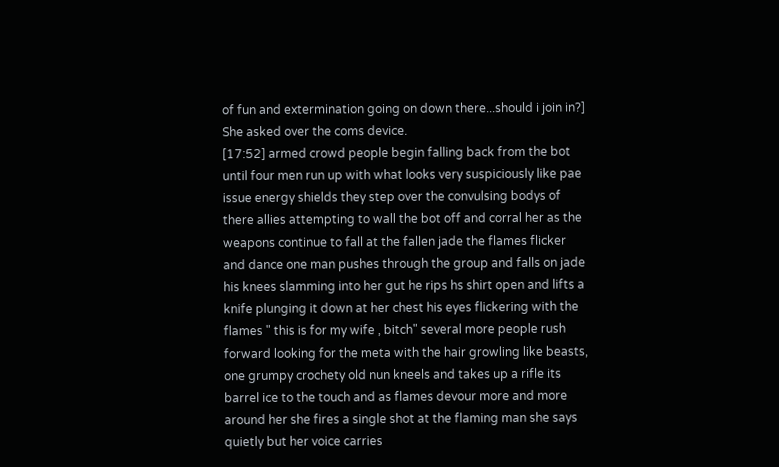of fun and extermination going on down there...should i join in?] She asked over the coms device.
[17:52] armed crowd people begin falling back from the bot until four men run up with what looks very suspiciously like pae issue energy shields they step over the convulsing bodys of there allies attempting to wall the bot off and corral her as the weapons continue to fall at the fallen jade the flames flicker and dance one man pushes through the group and falls on jade his knees slamming into her gut he rips hs shirt open and lifts a knife plunging it down at her chest his eyes flickering with the flames " this is for my wife , bitch" several more people rush forward looking for the meta with the hair growling like beasts, one grumpy crochety old nun kneels and takes up a rifle its barrel ice to the touch and as flames devour more and more around her she fires a single shot at the flaming man she says quietly but her voice carries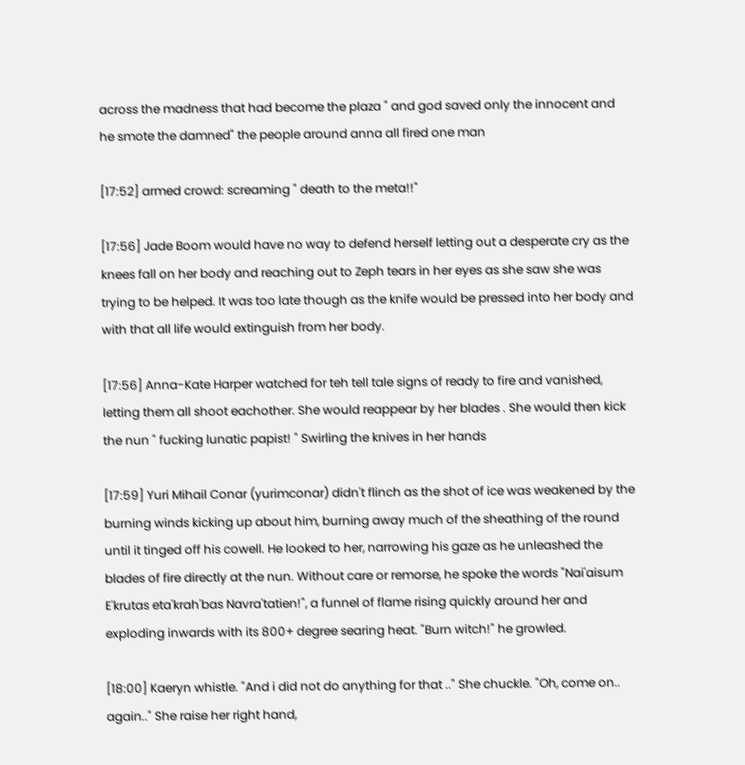across the madness that had become the plaza " and god saved only the innocent and he smote the damned" the people around anna all fired one man

[17:52] armed crowd: screaming " death to the meta!!"

[17:56] Jade Boom would have no way to defend herself letting out a desperate cry as the knees fall on her body and reaching out to Zeph tears in her eyes as she saw she was trying to be helped. It was too late though as the knife would be pressed into her body and with that all life would extinguish from her body.

[17:56] Anna-Kate Harper watched for teh tell tale signs of ready to fire and vanished, letting them all shoot eachother. She would reappear by her blades . She would then kick the nun " fucking lunatic papist! " Swirling the knives in her hands

[17:59] Yuri Mihail Conar (yurimconar) didn't flinch as the shot of ice was weakened by the burning winds kicking up about him, burning away much of the sheathing of the round until it tinged off his cowell. He looked to her, narrowing his gaze as he unleashed the blades of fire directly at the nun. Without care or remorse, he spoke the words "Nai'aisum E'krutas eta'krah'bas Navra'tatien!", a funnel of flame rising quickly around her and exploding inwards with its 800+ degree searing heat. "Burn witch!" he growled.

[18:00] Kaeryn whistle. "And i did not do anything for that .." She chuckle. "Oh, come on.. again.." She raise her right hand,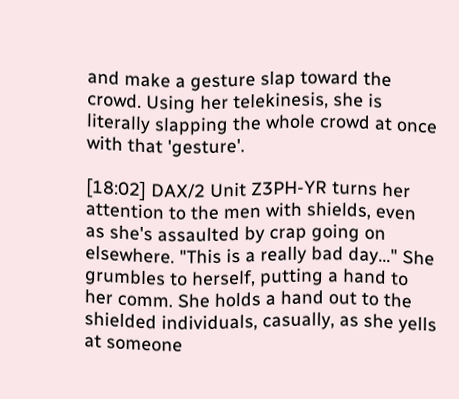and make a gesture slap toward the crowd. Using her telekinesis, she is literally slapping the whole crowd at once with that 'gesture'.

[18:02] DAX/2 Unit Z3PH-YR turns her attention to the men with shields, even as she's assaulted by crap going on elsewhere. "This is a really bad day..." She grumbles to herself, putting a hand to her comm. She holds a hand out to the shielded individuals, casually, as she yells at someone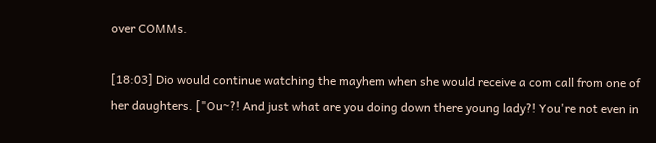over COMMs.

[18:03] Dio would continue watching the mayhem when she would receive a com call from one of her daughters. ["Ou~?! And just what are you doing down there young lady?! You're not even in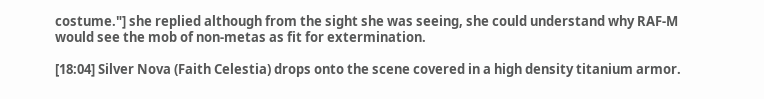costume."] she replied although from the sight she was seeing, she could understand why RAF-M would see the mob of non-metas as fit for extermination.

[18:04] Silver Nova (Faith Celestia) drops onto the scene covered in a high density titanium armor.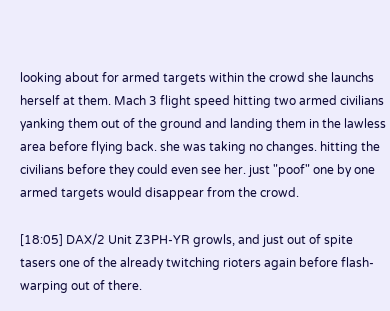looking about for armed targets within the crowd she launchs herself at them. Mach 3 flight speed hitting two armed civilians yanking them out of the ground and landing them in the lawless area before flying back. she was taking no changes. hitting the civilians before they could even see her. just "poof" one by one armed targets would disappear from the crowd.

[18:05] DAX/2 Unit Z3PH-YR growls, and just out of spite tasers one of the already twitching rioters again before flash-warping out of there.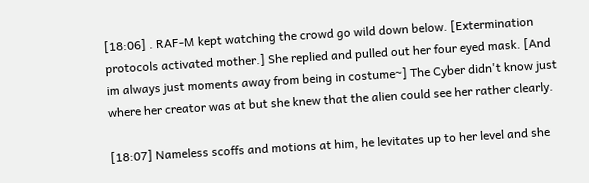[18:06] . RAF-M kept watching the crowd go wild down below. [Extermination protocols activated mother.] She replied and pulled out her four eyed mask. [And im always just moments away from being in costume~] The Cyber didn't know just where her creator was at but she knew that the alien could see her rather clearly.

[18:07] Nameless scoffs and motions at him, he levitates up to her level and she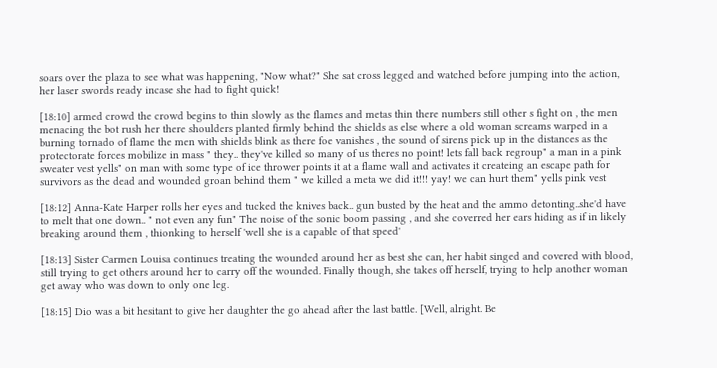soars over the plaza to see what was happening, "Now what?" She sat cross legged and watched before jumping into the action, her laser swords ready incase she had to fight quick!

[18:10] armed crowd the crowd begins to thin slowly as the flames and metas thin there numbers still other s fight on , the men menacing the bot rush her there shoulders planted firmly behind the shields as else where a old woman screams warped in a burning tornado of flame the men with shields blink as there foe vanishes , the sound of sirens pick up in the distances as the protectorate forces mobilize in mass " they.. they've killed so many of us theres no point! lets fall back regroup" a man in a pink sweater vest yells" on man with some type of ice thrower points it at a flame wall and activates it createing an escape path for survivors as the dead and wounded groan behind them " we killed a meta we did it!!! yay! we can hurt them" yells pink vest

[18:12] Anna-Kate Harper rolls her eyes and tucked the knives back.. gun busted by the heat and the ammo detonting..she'd have to melt that one down.. " not even any fun" The noise of the sonic boom passing , and she coverred her ears hiding as if in likely breaking around them , thionking to herself 'well she is a capable of that speed'

[18:13] Sister Carmen Louisa continues treating the wounded around her as best she can, her habit singed and covered with blood, still trying to get others around her to carry off the wounded. Finally though, she takes off herself, trying to help another woman get away who was down to only one leg.

[18:15] Dio was a bit hesitant to give her daughter the go ahead after the last battle. [Well, alright. Be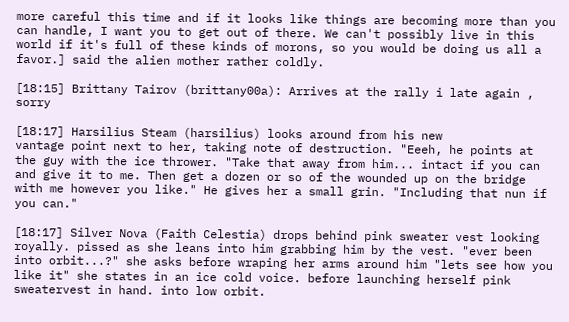more careful this time and if it looks like things are becoming more than you can handle, I want you to get out of there. We can't possibly live in this world if it's full of these kinds of morons, so you would be doing us all a favor.] said the alien mother rather coldly.

[18:15] Brittany Tairov (brittany00a): Arrives at the rally i late again , sorry

[18:17] Harsilius Steam (harsilius) looks around from his new
vantage point next to her, taking note of destruction. "Eeeh, he points at the guy with the ice thrower. "Take that away from him... intact if you can and give it to me. Then get a dozen or so of the wounded up on the bridge with me however you like." He gives her a small grin. "Including that nun if you can."

[18:17] Silver Nova (Faith Celestia) drops behind pink sweater vest looking royally. pissed as she leans into him grabbing him by the vest. "ever been into orbit...?" she asks before wraping her arms around him "lets see how you like it" she states in an ice cold voice. before launching herself pink sweatervest in hand. into low orbit.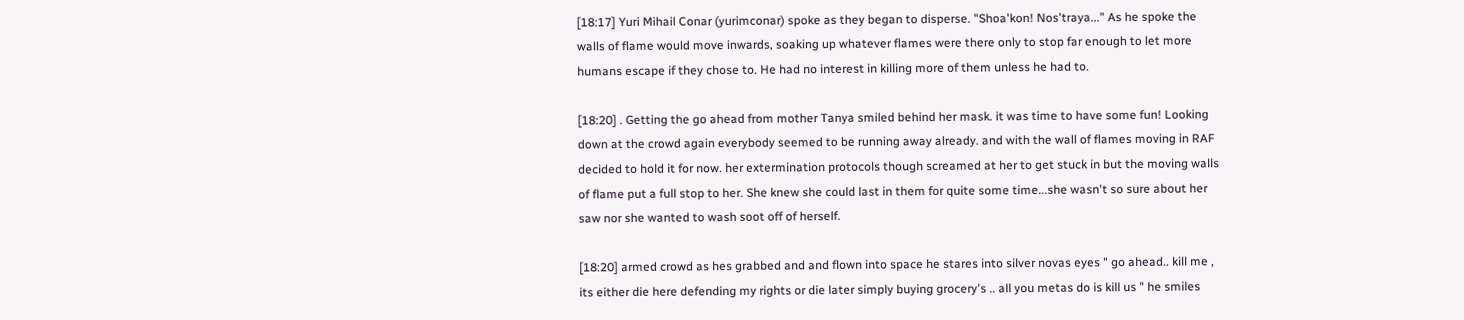[18:17] Yuri Mihail Conar (yurimconar) spoke as they began to disperse. "Shoa'kon! Nos'traya..." As he spoke the walls of flame would move inwards, soaking up whatever flames were there only to stop far enough to let more humans escape if they chose to. He had no interest in killing more of them unless he had to.

[18:20] . Getting the go ahead from mother Tanya smiled behind her mask. it was time to have some fun! Looking down at the crowd again everybody seemed to be running away already. and with the wall of flames moving in RAF decided to hold it for now. her extermination protocols though screamed at her to get stuck in but the moving walls of flame put a full stop to her. She knew she could last in them for quite some time...she wasn't so sure about her saw nor she wanted to wash soot off of herself.

[18:20] armed crowd as hes grabbed and and flown into space he stares into silver novas eyes " go ahead.. kill me , its either die here defending my rights or die later simply buying grocery's .. all you metas do is kill us " he smiles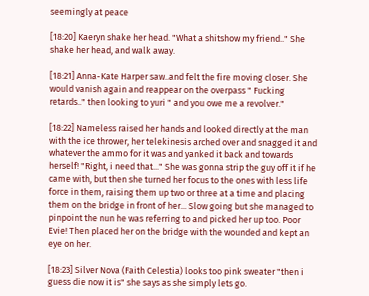seemingly at peace

[18:20] Kaeryn shake her head. "What a shitshow my friend.." She shake her head, and walk away.

[18:21] Anna-Kate Harper saw..and felt the fire moving closer. She would vanish again and reappear on the overpass " Fucking retards.." then looking to yuri " and you owe me a revolver."

[18:22] Nameless raised her hands and looked directly at the man with the ice thrower, her telekinesis arched over and snagged it and whatever the ammo for it was and yanked it back and towards herself! "Right, i need that..." She was gonna strip the guy off it if he came with, but then she turned her focus to the ones with less life force in them, raising them up two or three at a time and placing them on the bridge in front of her... Slow going but she managed to pinpoint the nun he was referring to and picked her up too. Poor Evie! Then placed her on the bridge with the wounded and kept an eye on her.

[18:23] Silver Nova (Faith Celestia) looks too pink sweater "then i guess die now it is" she says as she simply lets go.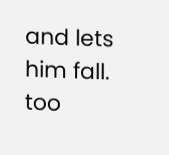and lets him fall. too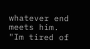whatever end meets him. "Im tired of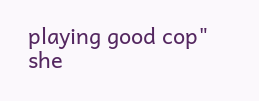playing good cop" she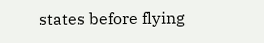states before flying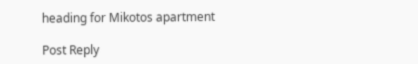heading for Mikotos apartment

Post Reply